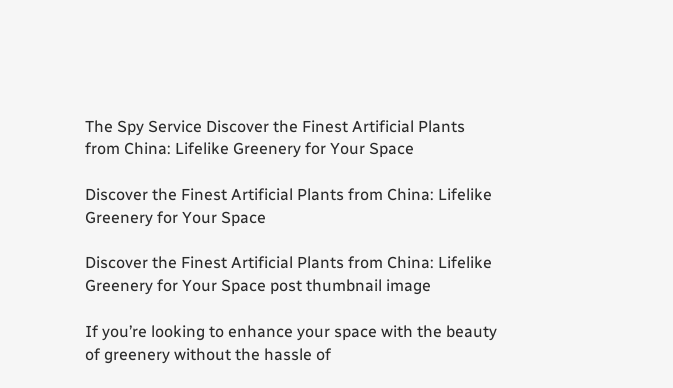The Spy Service Discover the Finest Artificial Plants from China: Lifelike Greenery for Your Space

Discover the Finest Artificial Plants from China: Lifelike Greenery for Your Space

Discover the Finest Artificial Plants from China: Lifelike Greenery for Your Space post thumbnail image

If you’re looking to enhance your space with the beauty of greenery without the hassle of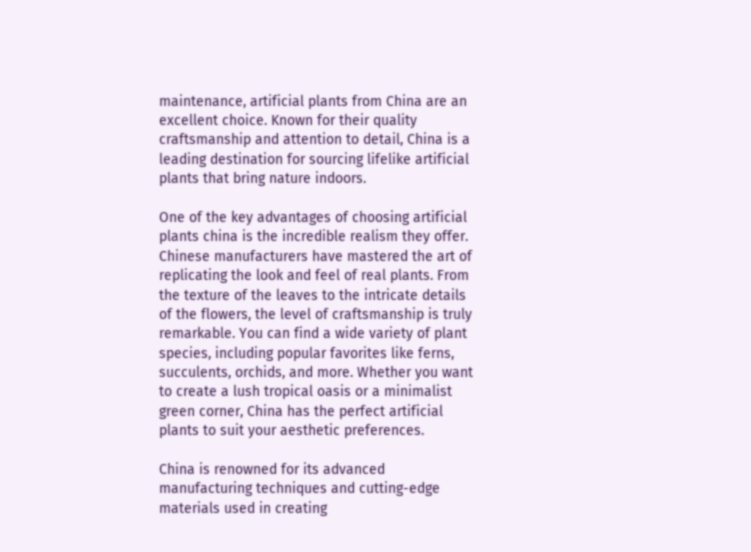maintenance, artificial plants from China are an excellent choice. Known for their quality craftsmanship and attention to detail, China is a leading destination for sourcing lifelike artificial plants that bring nature indoors.

One of the key advantages of choosing artificial plants china is the incredible realism they offer. Chinese manufacturers have mastered the art of replicating the look and feel of real plants. From the texture of the leaves to the intricate details of the flowers, the level of craftsmanship is truly remarkable. You can find a wide variety of plant species, including popular favorites like ferns, succulents, orchids, and more. Whether you want to create a lush tropical oasis or a minimalist green corner, China has the perfect artificial plants to suit your aesthetic preferences.

China is renowned for its advanced manufacturing techniques and cutting-edge materials used in creating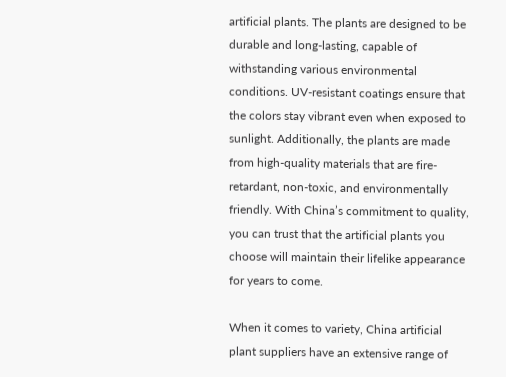artificial plants. The plants are designed to be durable and long-lasting, capable of withstanding various environmental conditions. UV-resistant coatings ensure that the colors stay vibrant even when exposed to sunlight. Additionally, the plants are made from high-quality materials that are fire-retardant, non-toxic, and environmentally friendly. With China’s commitment to quality, you can trust that the artificial plants you choose will maintain their lifelike appearance for years to come.

When it comes to variety, China artificial plant suppliers have an extensive range of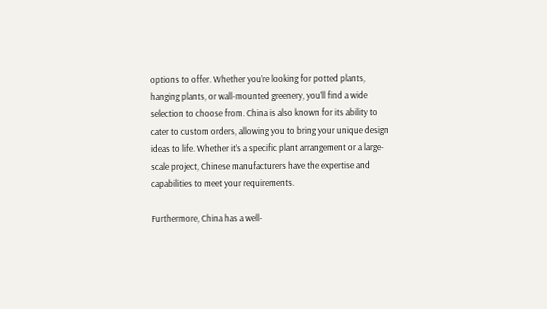options to offer. Whether you’re looking for potted plants, hanging plants, or wall-mounted greenery, you’ll find a wide selection to choose from. China is also known for its ability to cater to custom orders, allowing you to bring your unique design ideas to life. Whether it’s a specific plant arrangement or a large-scale project, Chinese manufacturers have the expertise and capabilities to meet your requirements.

Furthermore, China has a well-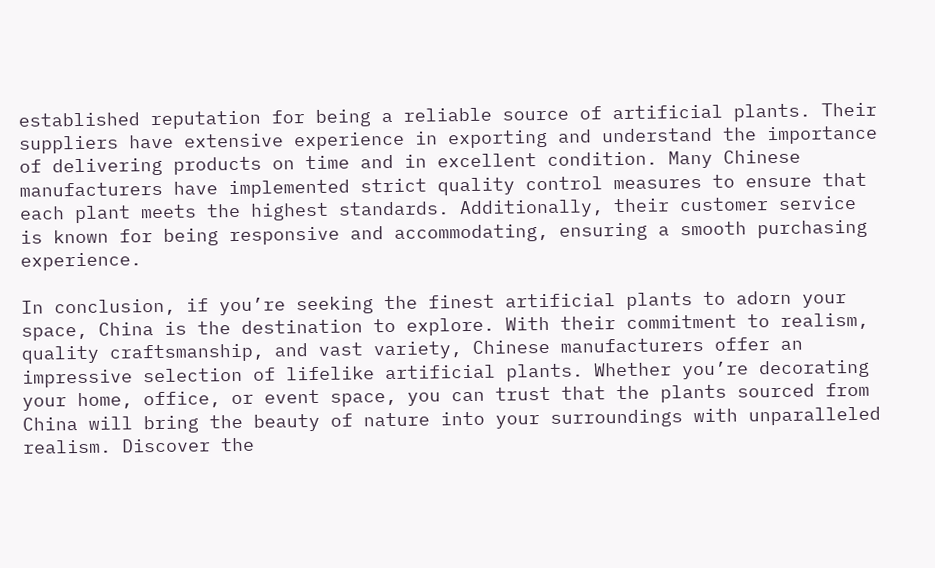established reputation for being a reliable source of artificial plants. Their suppliers have extensive experience in exporting and understand the importance of delivering products on time and in excellent condition. Many Chinese manufacturers have implemented strict quality control measures to ensure that each plant meets the highest standards. Additionally, their customer service is known for being responsive and accommodating, ensuring a smooth purchasing experience.

In conclusion, if you’re seeking the finest artificial plants to adorn your space, China is the destination to explore. With their commitment to realism, quality craftsmanship, and vast variety, Chinese manufacturers offer an impressive selection of lifelike artificial plants. Whether you’re decorating your home, office, or event space, you can trust that the plants sourced from China will bring the beauty of nature into your surroundings with unparalleled realism. Discover the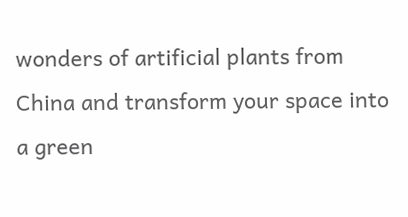wonders of artificial plants from China and transform your space into a green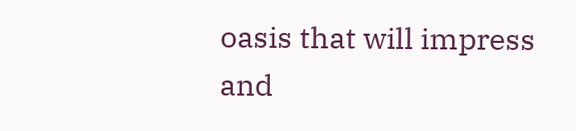oasis that will impress and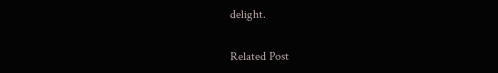delight.


Related Post